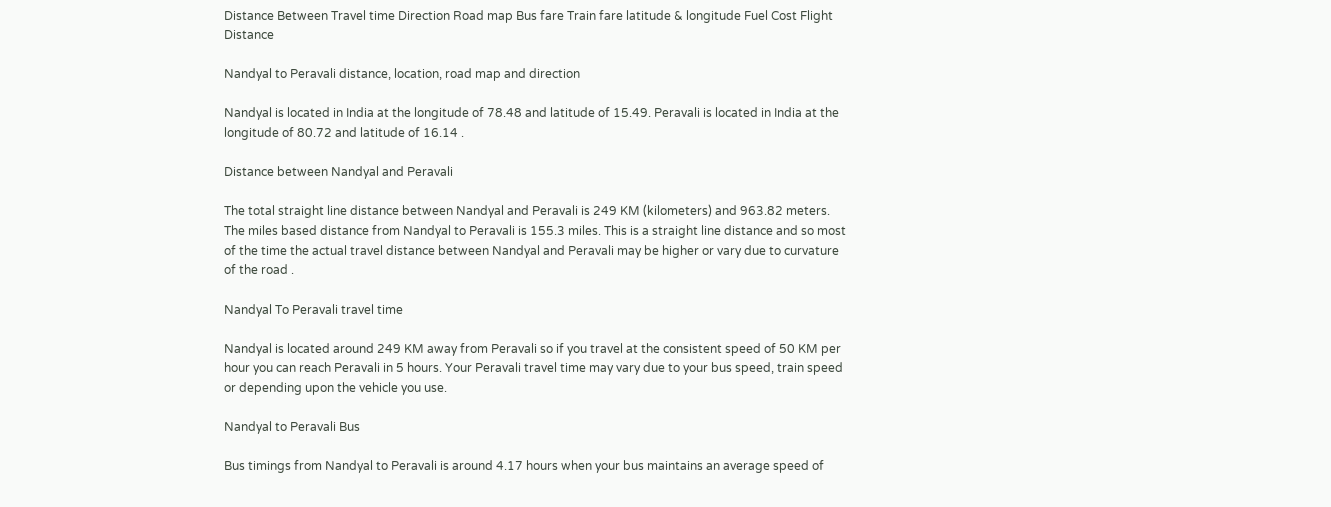Distance Between Travel time Direction Road map Bus fare Train fare latitude & longitude Fuel Cost Flight Distance

Nandyal to Peravali distance, location, road map and direction

Nandyal is located in India at the longitude of 78.48 and latitude of 15.49. Peravali is located in India at the longitude of 80.72 and latitude of 16.14 .

Distance between Nandyal and Peravali

The total straight line distance between Nandyal and Peravali is 249 KM (kilometers) and 963.82 meters. The miles based distance from Nandyal to Peravali is 155.3 miles. This is a straight line distance and so most of the time the actual travel distance between Nandyal and Peravali may be higher or vary due to curvature of the road .

Nandyal To Peravali travel time

Nandyal is located around 249 KM away from Peravali so if you travel at the consistent speed of 50 KM per hour you can reach Peravali in 5 hours. Your Peravali travel time may vary due to your bus speed, train speed or depending upon the vehicle you use.

Nandyal to Peravali Bus

Bus timings from Nandyal to Peravali is around 4.17 hours when your bus maintains an average speed of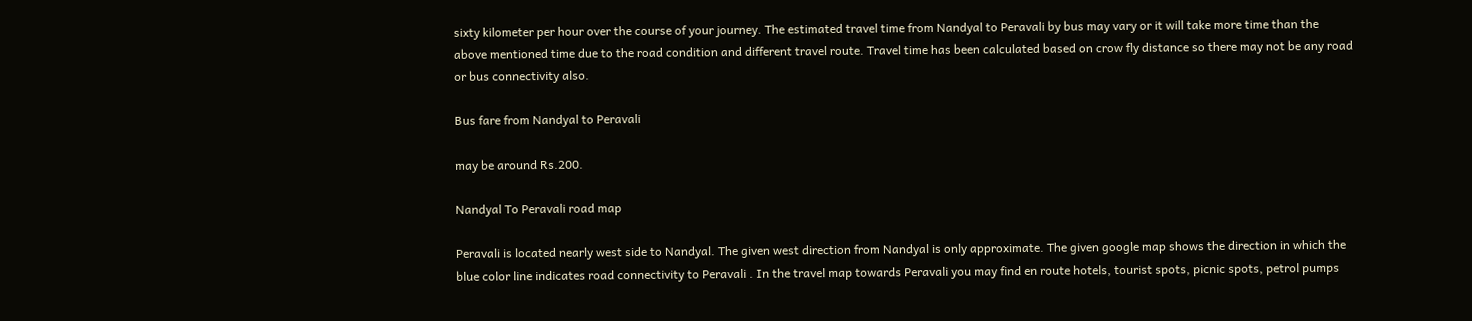sixty kilometer per hour over the course of your journey. The estimated travel time from Nandyal to Peravali by bus may vary or it will take more time than the above mentioned time due to the road condition and different travel route. Travel time has been calculated based on crow fly distance so there may not be any road or bus connectivity also.

Bus fare from Nandyal to Peravali

may be around Rs.200.

Nandyal To Peravali road map

Peravali is located nearly west side to Nandyal. The given west direction from Nandyal is only approximate. The given google map shows the direction in which the blue color line indicates road connectivity to Peravali . In the travel map towards Peravali you may find en route hotels, tourist spots, picnic spots, petrol pumps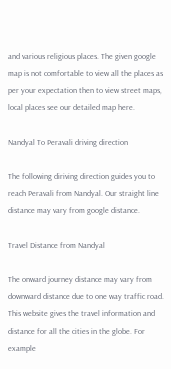and various religious places. The given google map is not comfortable to view all the places as per your expectation then to view street maps, local places see our detailed map here.

Nandyal To Peravali driving direction

The following diriving direction guides you to reach Peravali from Nandyal. Our straight line distance may vary from google distance.

Travel Distance from Nandyal

The onward journey distance may vary from downward distance due to one way traffic road. This website gives the travel information and distance for all the cities in the globe. For example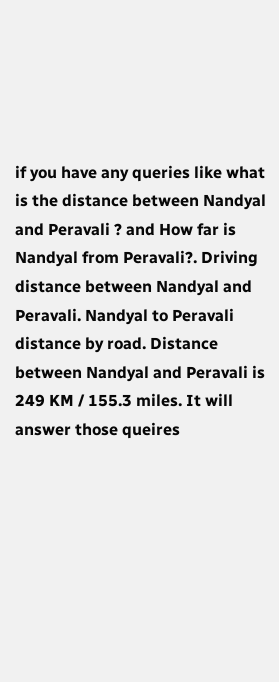if you have any queries like what is the distance between Nandyal and Peravali ? and How far is Nandyal from Peravali?. Driving distance between Nandyal and Peravali. Nandyal to Peravali distance by road. Distance between Nandyal and Peravali is 249 KM / 155.3 miles. It will answer those queires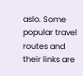aslo. Some popular travel routes and their links are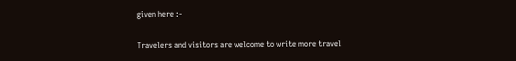given here :-

Travelers and visitors are welcome to write more travel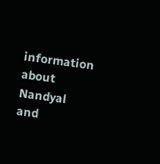information about Nandyal and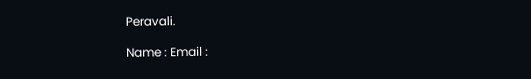Peravali.

Name : Email :